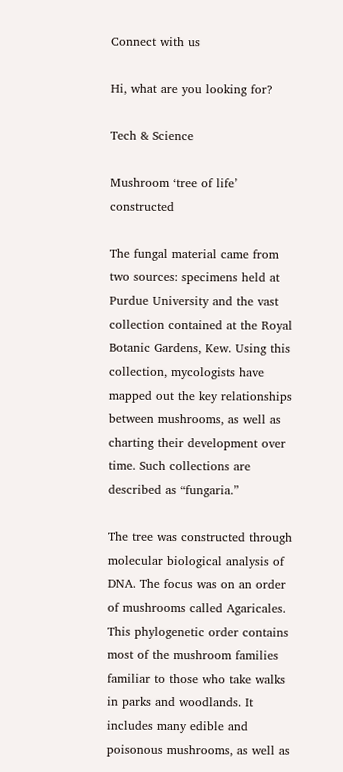Connect with us

Hi, what are you looking for?

Tech & Science

Mushroom ‘tree of life’ constructed

The fungal material came from two sources: specimens held at Purdue University and the vast collection contained at the Royal Botanic Gardens, Kew. Using this collection, mycologists have mapped out the key relationships between mushrooms, as well as charting their development over time. Such collections are described as “fungaria.”

The tree was constructed through molecular biological analysis of DNA. The focus was on an order of mushrooms called Agaricales. This phylogenetic order contains most of the mushroom families familiar to those who take walks in parks and woodlands. It includes many edible and poisonous mushrooms, as well as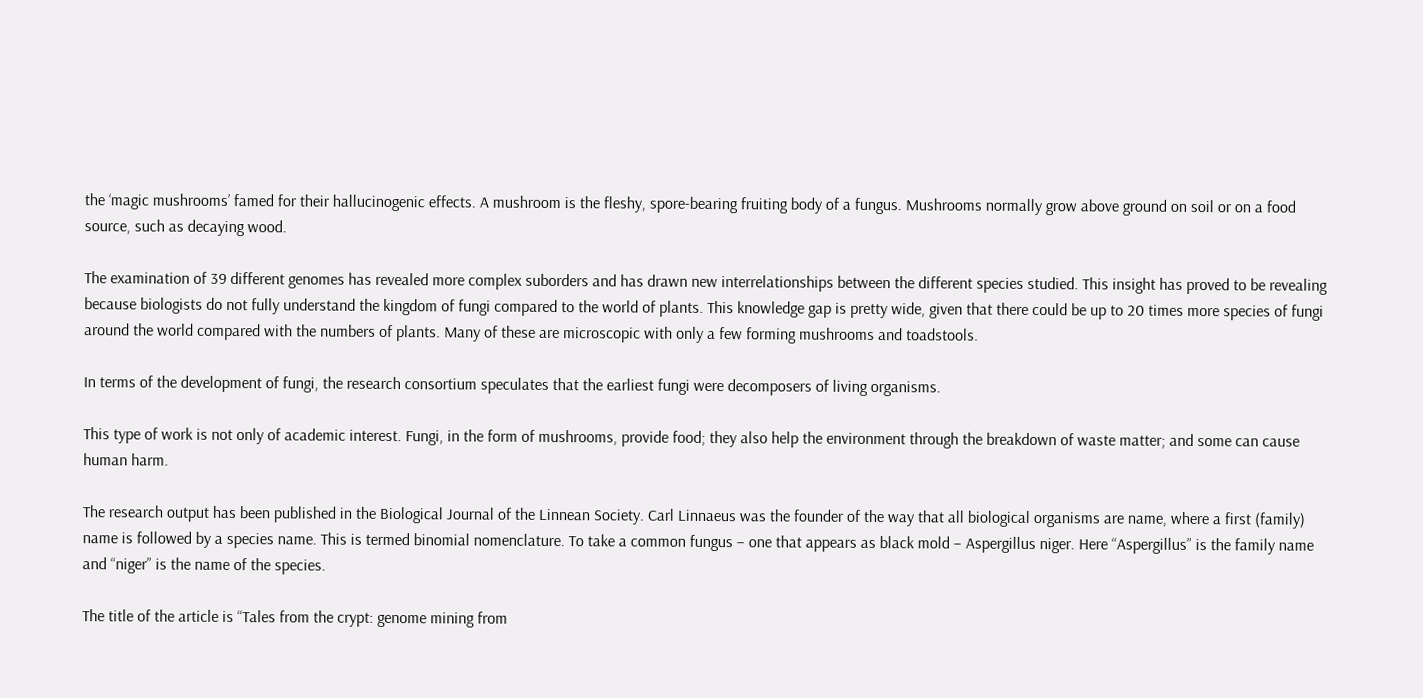the ‘magic mushrooms’ famed for their hallucinogenic effects. A mushroom is the fleshy, spore-bearing fruiting body of a fungus. Mushrooms normally grow above ground on soil or on a food source, such as decaying wood.

The examination of 39 different genomes has revealed more complex suborders and has drawn new interrelationships between the different species studied. This insight has proved to be revealing because biologists do not fully understand the kingdom of fungi compared to the world of plants. This knowledge gap is pretty wide, given that there could be up to 20 times more species of fungi around the world compared with the numbers of plants. Many of these are microscopic with only a few forming mushrooms and toadstools.

In terms of the development of fungi, the research consortium speculates that the earliest fungi were decomposers of living organisms.

This type of work is not only of academic interest. Fungi, in the form of mushrooms, provide food; they also help the environment through the breakdown of waste matter; and some can cause human harm.

The research output has been published in the Biological Journal of the Linnean Society. Carl Linnaeus was the founder of the way that all biological organisms are name, where a first (family) name is followed by a species name. This is termed binomial nomenclature. To take a common fungus – one that appears as black mold – Aspergillus niger. Here “Aspergillus” is the family name and “niger” is the name of the species.

The title of the article is “Tales from the crypt: genome mining from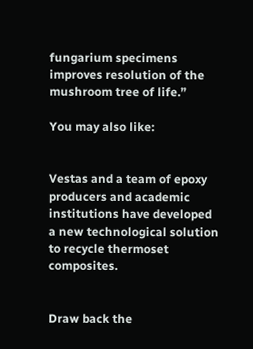fungarium specimens improves resolution of the mushroom tree of life.”

You may also like:


Vestas and a team of epoxy producers and academic institutions have developed a new technological solution to recycle thermoset composites.


Draw back the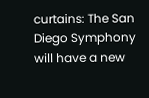curtains: The San Diego Symphony will have a new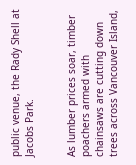public venue, the Rady Shell at Jacobs Park.


As lumber prices soar, timber poachers armed with chainsaws are cutting down trees across Vancouver Island,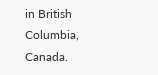in British Columbia, Canada.